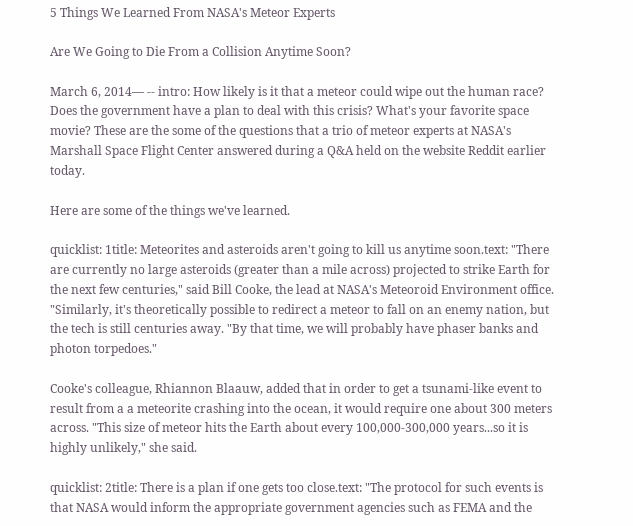5 Things We Learned From NASA's Meteor Experts

Are We Going to Die From a Collision Anytime Soon?

March 6, 2014— -- intro: How likely is it that a meteor could wipe out the human race? Does the government have a plan to deal with this crisis? What's your favorite space movie? These are the some of the questions that a trio of meteor experts at NASA's Marshall Space Flight Center answered during a Q&A held on the website Reddit earlier today.

Here are some of the things we've learned.

quicklist: 1title: Meteorites and asteroids aren't going to kill us anytime soon.text: "There are currently no large asteroids (greater than a mile across) projected to strike Earth for the next few centuries," said Bill Cooke, the lead at NASA's Meteoroid Environment office. "Similarly, it's theoretically possible to redirect a meteor to fall on an enemy nation, but the tech is still centuries away. "By that time, we will probably have phaser banks and photon torpedoes."

Cooke's colleague, Rhiannon Blaauw, added that in order to get a tsunami-like event to result from a a meteorite crashing into the ocean, it would require one about 300 meters across. "This size of meteor hits the Earth about every 100,000-300,000 years...so it is highly unlikely," she said.

quicklist: 2title: There is a plan if one gets too close.text: "The protocol for such events is that NASA would inform the appropriate government agencies such as FEMA and the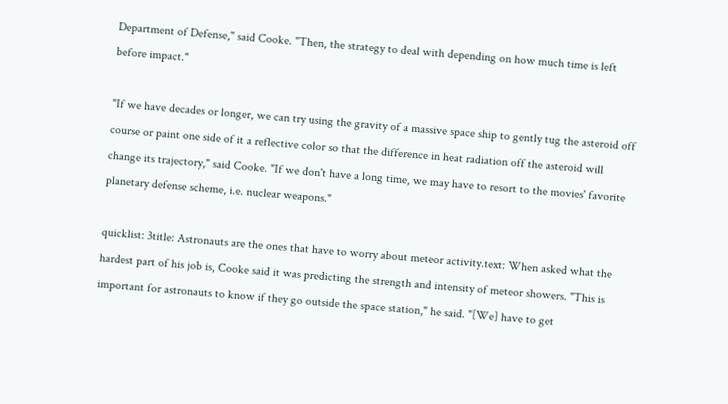Department of Defense," said Cooke. "Then, the strategy to deal with depending on how much time is left before impact."

"If we have decades or longer, we can try using the gravity of a massive space ship to gently tug the asteroid off course or paint one side of it a reflective color so that the difference in heat radiation off the asteroid will change its trajectory," said Cooke. "If we don't have a long time, we may have to resort to the movies' favorite planetary defense scheme, i.e. nuclear weapons."

quicklist: 3title: Astronauts are the ones that have to worry about meteor activity.text: When asked what the hardest part of his job is, Cooke said it was predicting the strength and intensity of meteor showers. "This is important for astronauts to know if they go outside the space station," he said. "[We] have to get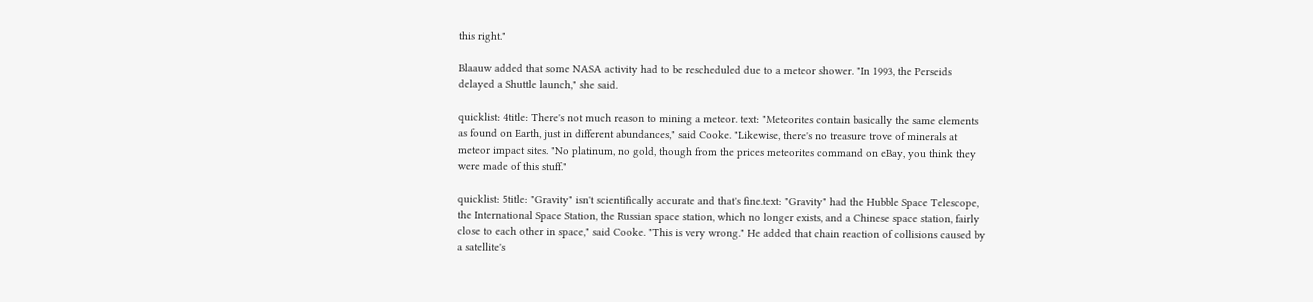this right."

Blaauw added that some NASA activity had to be rescheduled due to a meteor shower. "In 1993, the Perseids delayed a Shuttle launch," she said.

quicklist: 4title: There's not much reason to mining a meteor. text: "Meteorites contain basically the same elements as found on Earth, just in different abundances," said Cooke. "Likewise, there's no treasure trove of minerals at meteor impact sites. "No platinum, no gold, though from the prices meteorites command on eBay, you think they were made of this stuff."

quicklist: 5title: "Gravity" isn't scientifically accurate and that's fine.text: "Gravity" had the Hubble Space Telescope, the International Space Station, the Russian space station, which no longer exists, and a Chinese space station, fairly close to each other in space," said Cooke. "This is very wrong." He added that chain reaction of collisions caused by a satellite's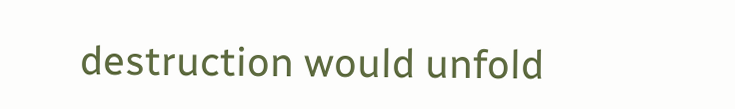destruction would unfold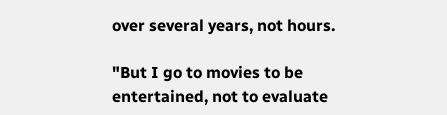over several years, not hours.

"But I go to movies to be entertained, not to evaluate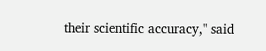their scientific accuracy," said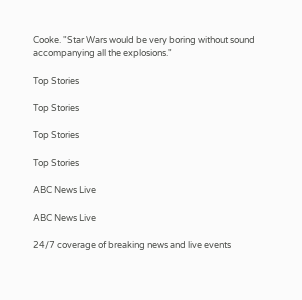Cooke. "Star Wars would be very boring without sound accompanying all the explosions."

Top Stories

Top Stories

Top Stories

Top Stories

ABC News Live

ABC News Live

24/7 coverage of breaking news and live events